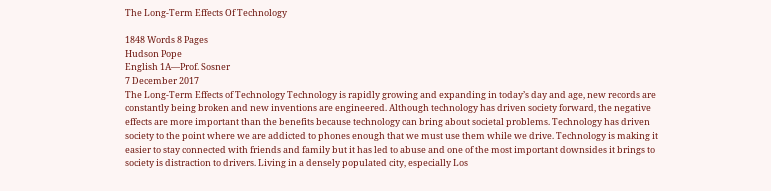The Long-Term Effects Of Technology

1848 Words 8 Pages
Hudson Pope
English 1A—Prof. Sosner
7 December 2017
The Long-Term Effects of Technology Technology is rapidly growing and expanding in today’s day and age, new records are constantly being broken and new inventions are engineered. Although technology has driven society forward, the negative effects are more important than the benefits because technology can bring about societal problems. Technology has driven society to the point where we are addicted to phones enough that we must use them while we drive. Technology is making it easier to stay connected with friends and family but it has led to abuse and one of the most important downsides it brings to society is distraction to drivers. Living in a densely populated city, especially Los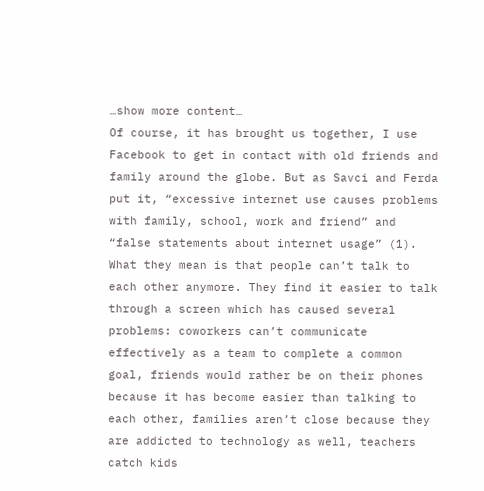…show more content…
Of course, it has brought us together, I use Facebook to get in contact with old friends and family around the globe. But as Savci and Ferda put it, “excessive internet use causes problems with family, school, work and friend” and “false statements about internet usage” (1). What they mean is that people can’t talk to each other anymore. They find it easier to talk through a screen which has caused several problems: coworkers can’t communicate effectively as a team to complete a common goal, friends would rather be on their phones because it has become easier than talking to each other, families aren’t close because they are addicted to technology as well, teachers catch kids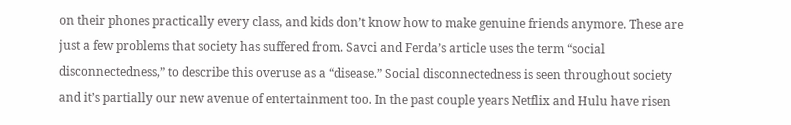on their phones practically every class, and kids don’t know how to make genuine friends anymore. These are just a few problems that society has suffered from. Savci and Ferda’s article uses the term “social disconnectedness,” to describe this overuse as a “disease.” Social disconnectedness is seen throughout society and it’s partially our new avenue of entertainment too. In the past couple years Netflix and Hulu have risen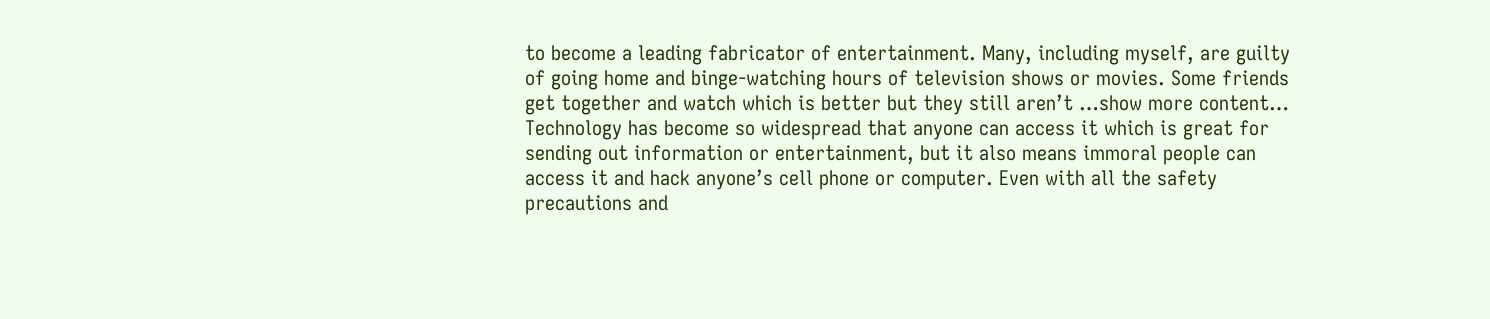to become a leading fabricator of entertainment. Many, including myself, are guilty of going home and binge-watching hours of television shows or movies. Some friends get together and watch which is better but they still aren’t …show more content…
Technology has become so widespread that anyone can access it which is great for sending out information or entertainment, but it also means immoral people can access it and hack anyone’s cell phone or computer. Even with all the safety precautions and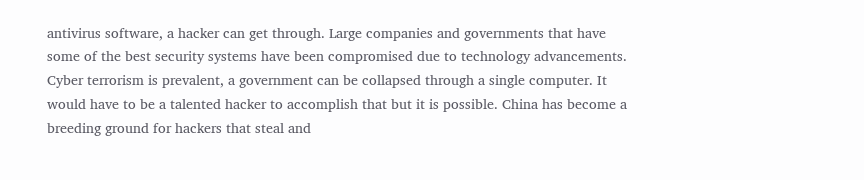antivirus software, a hacker can get through. Large companies and governments that have some of the best security systems have been compromised due to technology advancements. Cyber terrorism is prevalent, a government can be collapsed through a single computer. It would have to be a talented hacker to accomplish that but it is possible. China has become a breeding ground for hackers that steal and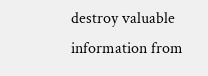destroy valuable information from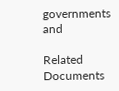governments and

Related Documents